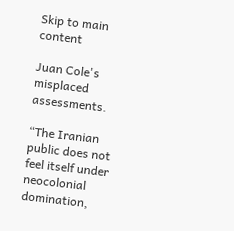Skip to main content

Juan Cole's misplaced assessments.

“The Iranian public does not feel itself under neocolonial domination,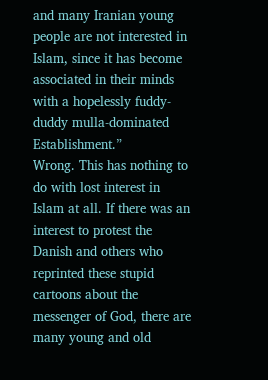and many Iranian young people are not interested in Islam, since it has become associated in their minds with a hopelessly fuddy-duddy mulla-dominated Establishment.”
Wrong. This has nothing to do with lost interest in Islam at all. If there was an interest to protest the Danish and others who reprinted these stupid cartoons about the messenger of God, there are many young and old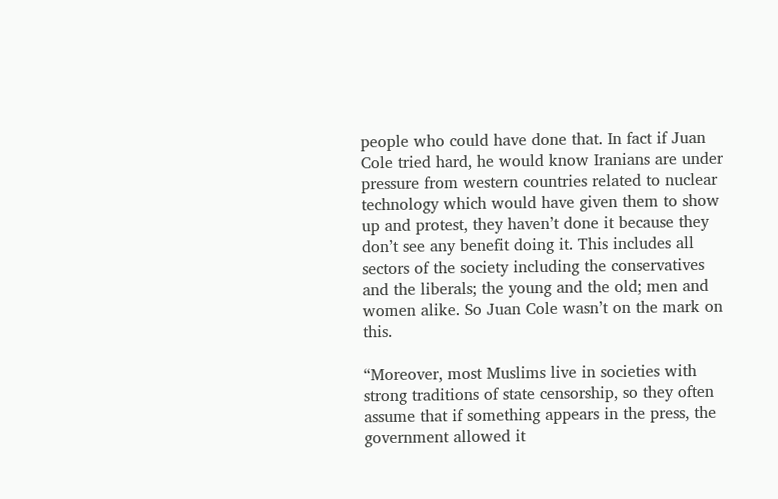people who could have done that. In fact if Juan Cole tried hard, he would know Iranians are under pressure from western countries related to nuclear technology which would have given them to show up and protest, they haven’t done it because they don’t see any benefit doing it. This includes all sectors of the society including the conservatives and the liberals; the young and the old; men and women alike. So Juan Cole wasn’t on the mark on this.

“Moreover, most Muslims live in societies with strong traditions of state censorship, so they often assume that if something appears in the press, the government allowed it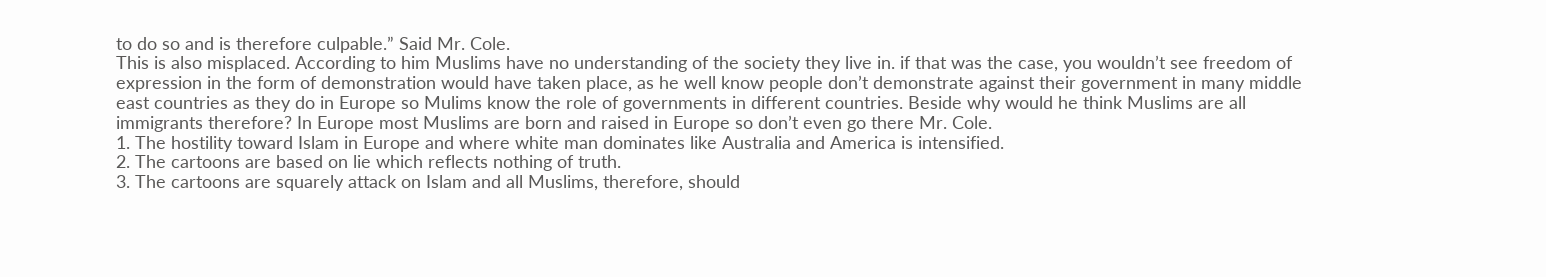to do so and is therefore culpable.” Said Mr. Cole.
This is also misplaced. According to him Muslims have no understanding of the society they live in. if that was the case, you wouldn’t see freedom of expression in the form of demonstration would have taken place, as he well know people don’t demonstrate against their government in many middle east countries as they do in Europe so Mulims know the role of governments in different countries. Beside why would he think Muslims are all immigrants therefore? In Europe most Muslims are born and raised in Europe so don’t even go there Mr. Cole.
1. The hostility toward Islam in Europe and where white man dominates like Australia and America is intensified.
2. The cartoons are based on lie which reflects nothing of truth.
3. The cartoons are squarely attack on Islam and all Muslims, therefore, should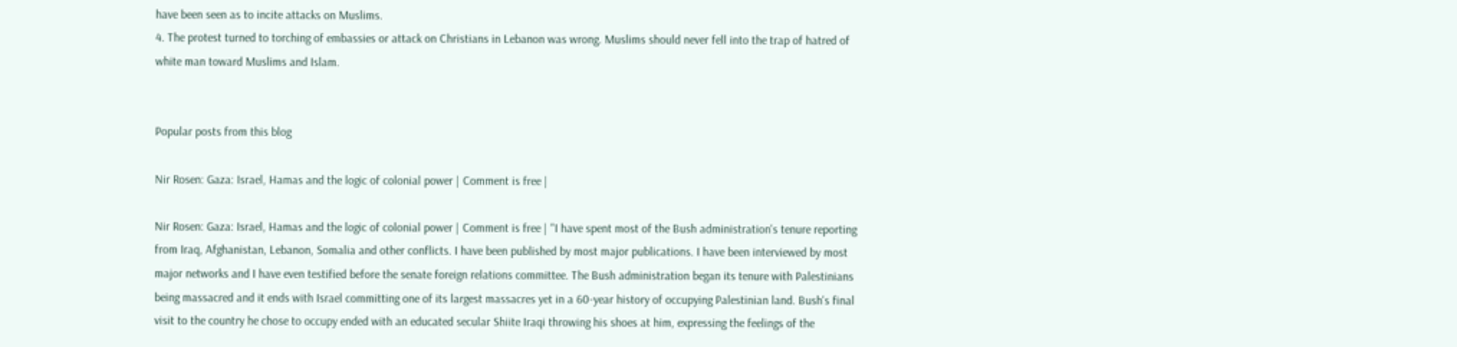have been seen as to incite attacks on Muslims.
4. The protest turned to torching of embassies or attack on Christians in Lebanon was wrong. Muslims should never fell into the trap of hatred of white man toward Muslims and Islam.


Popular posts from this blog

Nir Rosen: Gaza: Israel, Hamas and the logic of colonial power | Comment is free |

Nir Rosen: Gaza: Israel, Hamas and the logic of colonial power | Comment is free | "I have spent most of the Bush administration's tenure reporting from Iraq, Afghanistan, Lebanon, Somalia and other conflicts. I have been published by most major publications. I have been interviewed by most major networks and I have even testified before the senate foreign relations committee. The Bush administration began its tenure with Palestinians being massacred and it ends with Israel committing one of its largest massacres yet in a 60-year history of occupying Palestinian land. Bush's final visit to the country he chose to occupy ended with an educated secular Shiite Iraqi throwing his shoes at him, expressing the feelings of the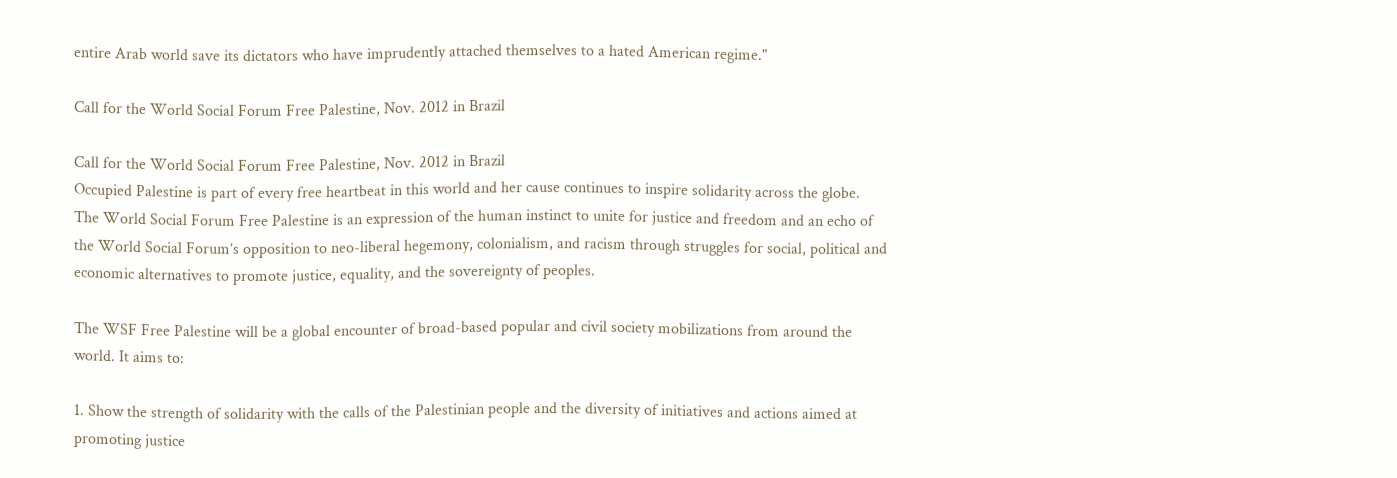entire Arab world save its dictators who have imprudently attached themselves to a hated American regime."

Call for the World Social Forum Free Palestine, Nov. 2012 in Brazil

Call for the World Social Forum Free Palestine, Nov. 2012 in Brazil
Occupied Palestine is part of every free heartbeat in this world and her cause continues to inspire solidarity across the globe.  The World Social Forum Free Palestine is an expression of the human instinct to unite for justice and freedom and an echo of the World Social Forum’s opposition to neo-liberal hegemony, colonialism, and racism through struggles for social, political and economic alternatives to promote justice, equality, and the sovereignty of peoples.

The WSF Free Palestine will be a global encounter of broad-based popular and civil society mobilizations from around the world. It aims to:

1. Show the strength of solidarity with the calls of the Palestinian people and the diversity of initiatives and actions aimed at promoting justice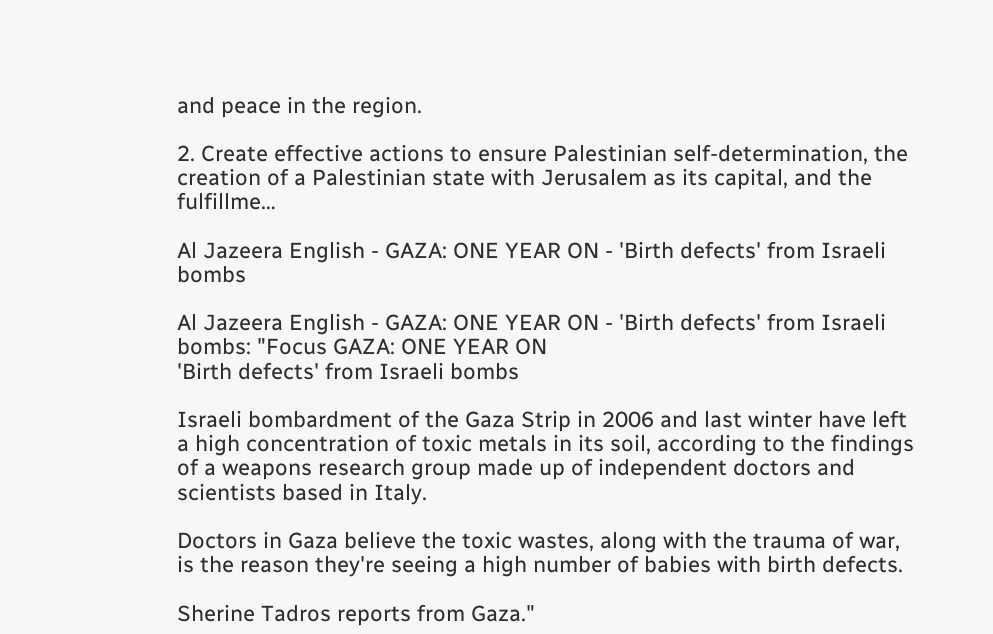and peace in the region.

2. Create effective actions to ensure Palestinian self-determination, the creation of a Palestinian state with Jerusalem as its capital, and the fulfillme…

Al Jazeera English - GAZA: ONE YEAR ON - 'Birth defects' from Israeli bombs

Al Jazeera English - GAZA: ONE YEAR ON - 'Birth defects' from Israeli bombs: "Focus GAZA: ONE YEAR ON
'Birth defects' from Israeli bombs

Israeli bombardment of the Gaza Strip in 2006 and last winter have left a high concentration of toxic metals in its soil, according to the findings of a weapons research group made up of independent doctors and scientists based in Italy.

Doctors in Gaza believe the toxic wastes, along with the trauma of war, is the reason they're seeing a high number of babies with birth defects.

Sherine Tadros reports from Gaza."